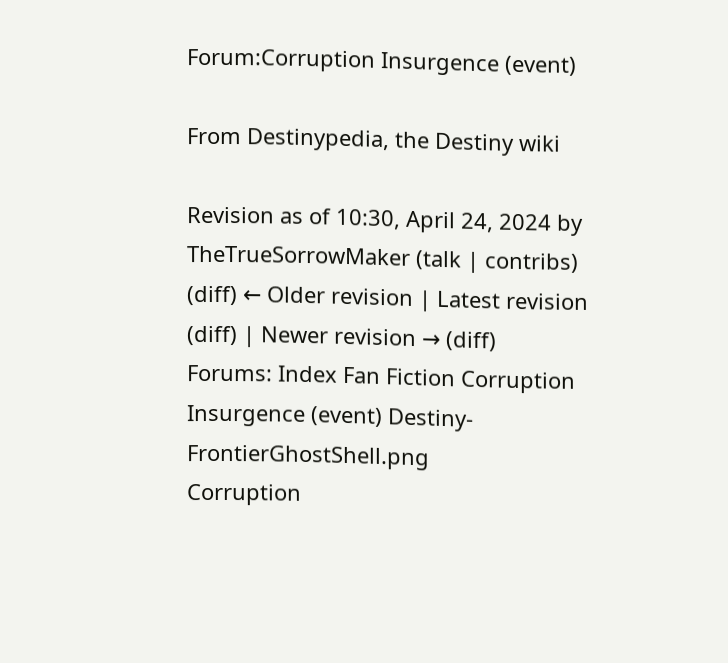Forum:Corruption Insurgence (event)

From Destinypedia, the Destiny wiki

Revision as of 10:30, April 24, 2024 by TheTrueSorrowMaker (talk | contribs)
(diff) ← Older revision | Latest revision (diff) | Newer revision → (diff)
Forums: Index Fan Fiction Corruption Insurgence (event) Destiny-FrontierGhostShell.png
Corruption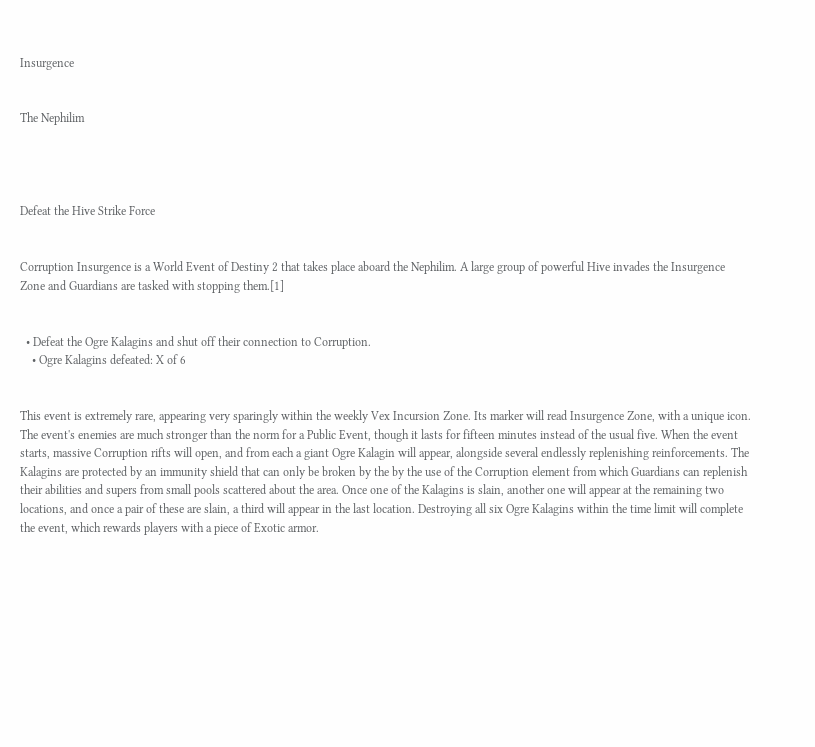Insurgence


The Nephilim




Defeat the Hive Strike Force


Corruption Insurgence is a World Event of Destiny 2 that takes place aboard the Nephilim. A large group of powerful Hive invades the Insurgence Zone and Guardians are tasked with stopping them.[1]


  • Defeat the Ogre Kalagins and shut off their connection to Corruption.
    • Ogre Kalagins defeated: X of 6


This event is extremely rare, appearing very sparingly within the weekly Vex Incursion Zone. Its marker will read Insurgence Zone, with a unique icon. The event's enemies are much stronger than the norm for a Public Event, though it lasts for fifteen minutes instead of the usual five. When the event starts, massive Corruption rifts will open, and from each a giant Ogre Kalagin will appear, alongside several endlessly replenishing reinforcements. The Kalagins are protected by an immunity shield that can only be broken by the by the use of the Corruption element from which Guardians can replenish their abilities and supers from small pools scattered about the area. Once one of the Kalagins is slain, another one will appear at the remaining two locations, and once a pair of these are slain, a third will appear in the last location. Destroying all six Ogre Kalagins within the time limit will complete the event, which rewards players with a piece of Exotic armor.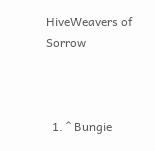HiveWeavers of Sorrow



  1. ^ Bungie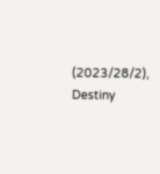(2023/28/2), Destiny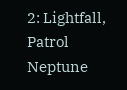2: Lightfall, Patrol Neptune